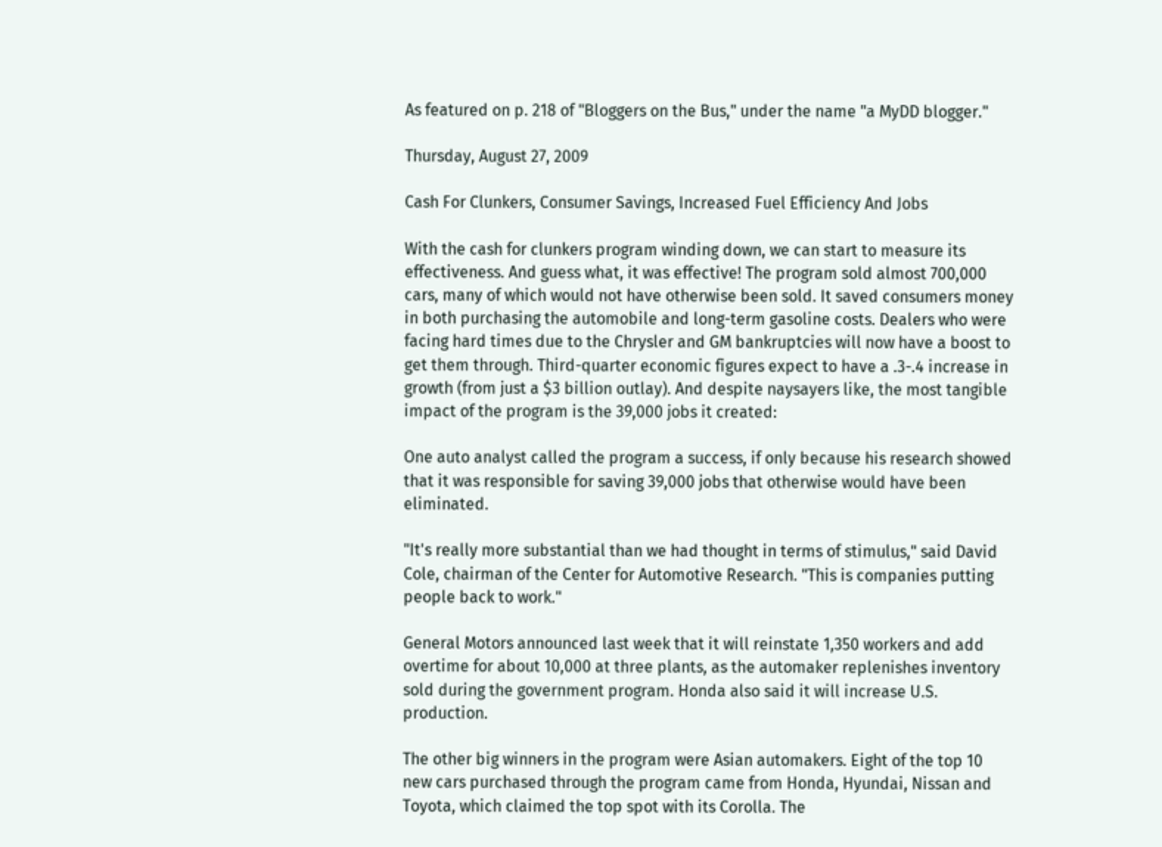As featured on p. 218 of "Bloggers on the Bus," under the name "a MyDD blogger."

Thursday, August 27, 2009

Cash For Clunkers, Consumer Savings, Increased Fuel Efficiency And Jobs

With the cash for clunkers program winding down, we can start to measure its effectiveness. And guess what, it was effective! The program sold almost 700,000 cars, many of which would not have otherwise been sold. It saved consumers money in both purchasing the automobile and long-term gasoline costs. Dealers who were facing hard times due to the Chrysler and GM bankruptcies will now have a boost to get them through. Third-quarter economic figures expect to have a .3-.4 increase in growth (from just a $3 billion outlay). And despite naysayers like, the most tangible impact of the program is the 39,000 jobs it created:

One auto analyst called the program a success, if only because his research showed that it was responsible for saving 39,000 jobs that otherwise would have been eliminated.

"It's really more substantial than we had thought in terms of stimulus," said David Cole, chairman of the Center for Automotive Research. "This is companies putting people back to work."

General Motors announced last week that it will reinstate 1,350 workers and add overtime for about 10,000 at three plants, as the automaker replenishes inventory sold during the government program. Honda also said it will increase U.S. production.

The other big winners in the program were Asian automakers. Eight of the top 10 new cars purchased through the program came from Honda, Hyundai, Nissan and Toyota, which claimed the top spot with its Corolla. The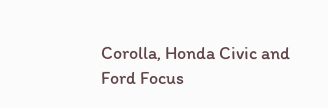Corolla, Honda Civic and Ford Focus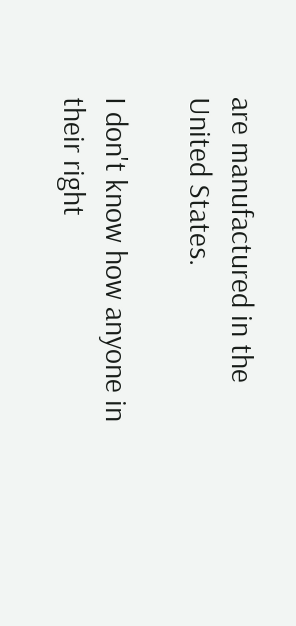are manufactured in the United States.

I don't know how anyone in their right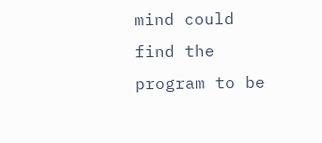mind could find the program to be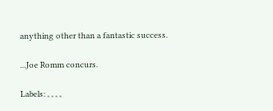anything other than a fantastic success.

...Joe Romm concurs.

Labels: , , , ,